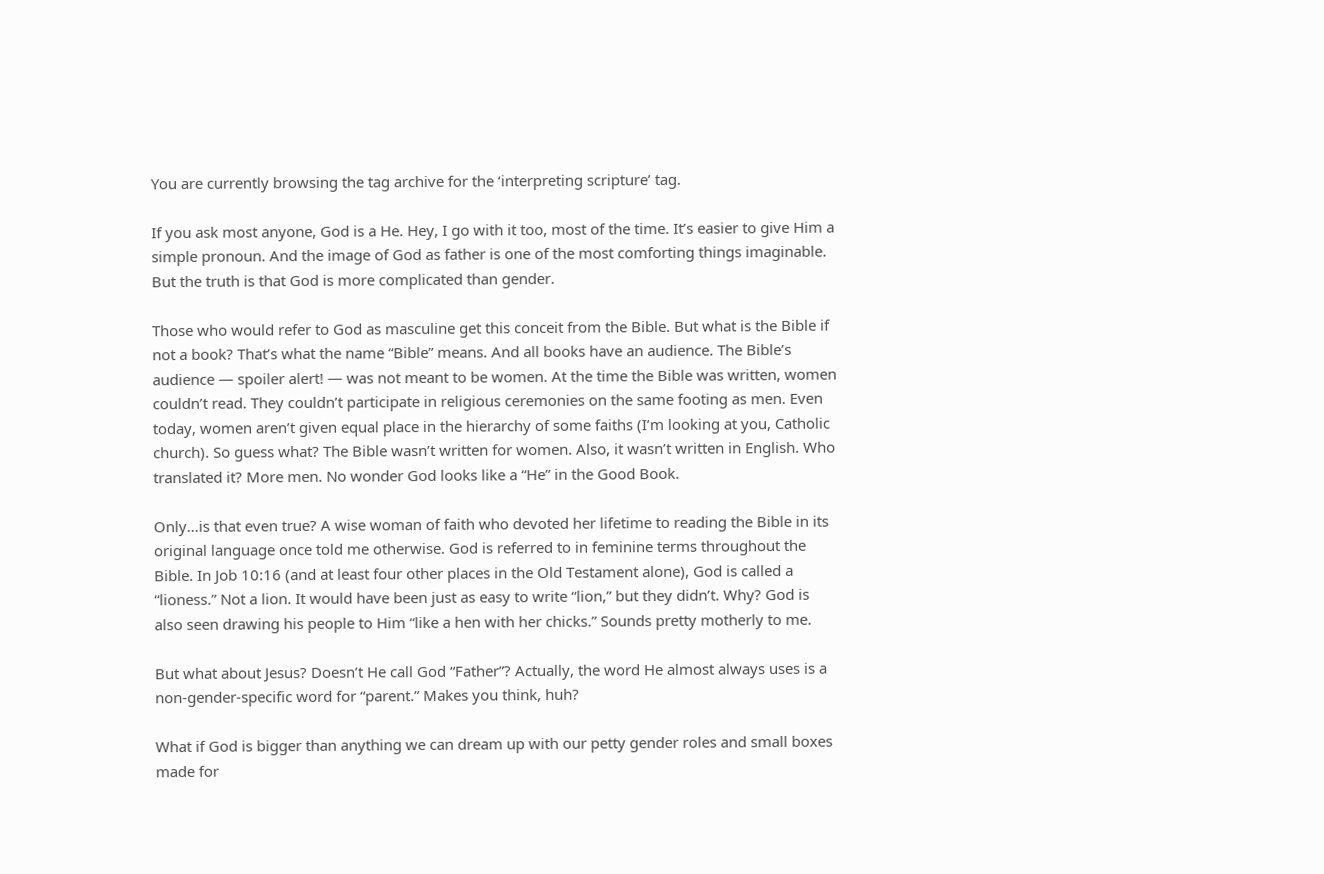You are currently browsing the tag archive for the ‘interpreting scripture’ tag.

If you ask most anyone, God is a He. Hey, I go with it too, most of the time. It’s easier to give Him a simple pronoun. And the image of God as father is one of the most comforting things imaginable. But the truth is that God is more complicated than gender.

Those who would refer to God as masculine get this conceit from the Bible. But what is the Bible if not a book? That’s what the name “Bible” means. And all books have an audience. The Bible’s audience — spoiler alert! — was not meant to be women. At the time the Bible was written, women couldn’t read. They couldn’t participate in religious ceremonies on the same footing as men. Even today, women aren’t given equal place in the hierarchy of some faiths (I’m looking at you, Catholic church). So guess what? The Bible wasn’t written for women. Also, it wasn’t written in English. Who translated it? More men. No wonder God looks like a “He” in the Good Book.

Only…is that even true? A wise woman of faith who devoted her lifetime to reading the Bible in its original language once told me otherwise. God is referred to in feminine terms throughout the Bible. In Job 10:16 (and at least four other places in the Old Testament alone), God is called a “lioness.” Not a lion. It would have been just as easy to write “lion,” but they didn’t. Why? God is also seen drawing his people to Him “like a hen with her chicks.” Sounds pretty motherly to me.

But what about Jesus? Doesn’t He call God “Father”? Actually, the word He almost always uses is a non-gender-specific word for “parent.” Makes you think, huh?

What if God is bigger than anything we can dream up with our petty gender roles and small boxes made for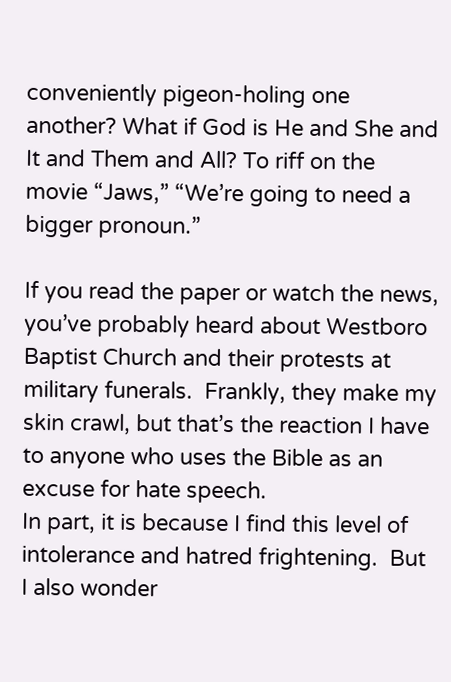conveniently pigeon-holing one another? What if God is He and She and It and Them and All? To riff on the movie “Jaws,” “We’re going to need a bigger pronoun.”

If you read the paper or watch the news, you’ve probably heard about Westboro Baptist Church and their protests at military funerals.  Frankly, they make my skin crawl, but that’s the reaction I have to anyone who uses the Bible as an excuse for hate speech.
In part, it is because I find this level of intolerance and hatred frightening.  But I also wonder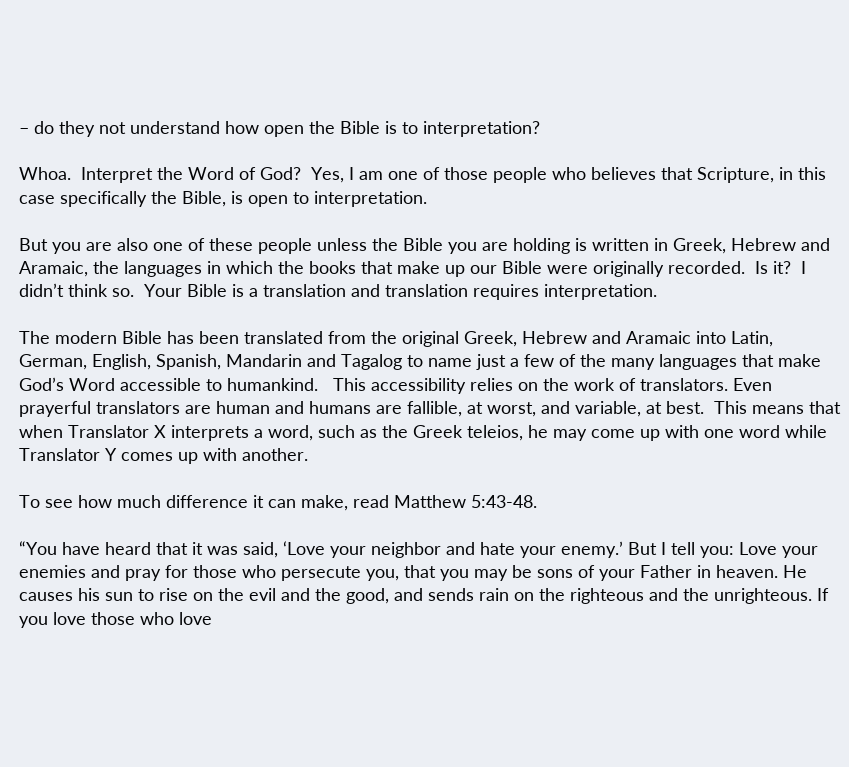– do they not understand how open the Bible is to interpretation?

Whoa.  Interpret the Word of God?  Yes, I am one of those people who believes that Scripture, in this case specifically the Bible, is open to interpretation.

But you are also one of these people unless the Bible you are holding is written in Greek, Hebrew and Aramaic, the languages in which the books that make up our Bible were originally recorded.  Is it?  I didn’t think so.  Your Bible is a translation and translation requires interpretation.

The modern Bible has been translated from the original Greek, Hebrew and Aramaic into Latin, German, English, Spanish, Mandarin and Tagalog to name just a few of the many languages that make God’s Word accessible to humankind.   This accessibility relies on the work of translators. Even prayerful translators are human and humans are fallible, at worst, and variable, at best.  This means that when Translator X interprets a word, such as the Greek teleios, he may come up with one word while Translator Y comes up with another.

To see how much difference it can make, read Matthew 5:43-48.

“You have heard that it was said, ‘Love your neighbor and hate your enemy.’ But I tell you: Love your enemies and pray for those who persecute you, that you may be sons of your Father in heaven. He causes his sun to rise on the evil and the good, and sends rain on the righteous and the unrighteous. If you love those who love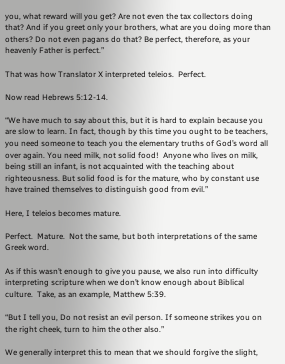you, what reward will you get? Are not even the tax collectors doing that? And if you greet only your brothers, what are you doing more than others? Do not even pagans do that? Be perfect, therefore, as your heavenly Father is perfect.”

That was how Translator X interpreted teleios.  Perfect.

Now read Hebrews 5:12-14.

“We have much to say about this, but it is hard to explain because you are slow to learn. In fact, though by this time you ought to be teachers, you need someone to teach you the elementary truths of God’s word all over again. You need milk, not solid food!  Anyone who lives on milk, being still an infant, is not acquainted with the teaching about righteousness. But solid food is for the mature, who by constant use have trained themselves to distinguish good from evil.”

Here, I teleios becomes mature.

Perfect.  Mature.  Not the same, but both interpretations of the same Greek word.

As if this wasn’t enough to give you pause, we also run into difficulty interpreting scripture when we don’t know enough about Biblical culture.  Take, as an example, Matthew 5:39.

“But I tell you, Do not resist an evil person. If someone strikes you on the right cheek, turn to him the other also.”

We generally interpret this to mean that we should forgive the slight,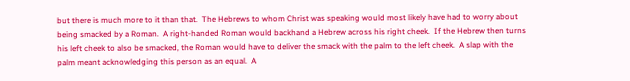but there is much more to it than that.  The Hebrews to whom Christ was speaking would most likely have had to worry about being smacked by a Roman.  A right-handed Roman would backhand a Hebrew across his right cheek.  If the Hebrew then turns his left cheek to also be smacked, the Roman would have to deliver the smack with the palm to the left cheek.  A slap with the palm meant acknowledging this person as an equal.  A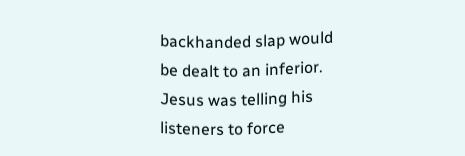backhanded slap would be dealt to an inferior.  Jesus was telling his listeners to force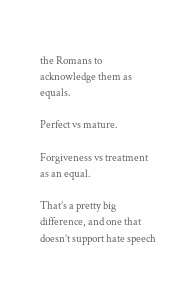the Romans to acknowledge them as equals.

Perfect vs mature.

Forgiveness vs treatment as an equal.

That’s a pretty big difference, and one that doesn’t support hate speech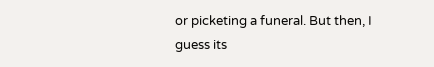or picketing a funeral. But then, I guess its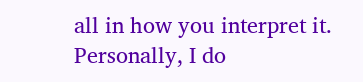all in how you interpret it.  Personally, I do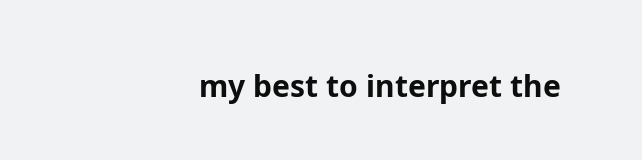my best to interpret the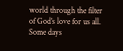world through the filter of God’s love for us all.  Some days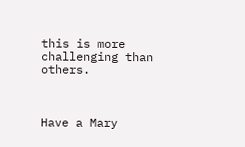this is more challenging than others.



Have a Mary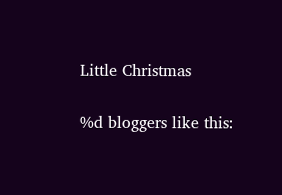Little Christmas

%d bloggers like this: